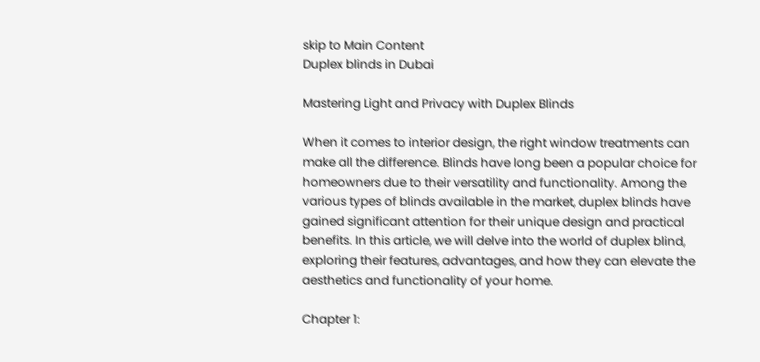skip to Main Content
Duplex blinds in Dubai

Mastering Light and Privacy with Duplex Blinds

When it comes to interior design, the right window treatments can make all the difference. Blinds have long been a popular choice for homeowners due to their versatility and functionality. Among the various types of blinds available in the market, duplex blinds have gained significant attention for their unique design and practical benefits. In this article, we will delve into the world of duplex blind, exploring their features, advantages, and how they can elevate the aesthetics and functionality of your home.

Chapter 1: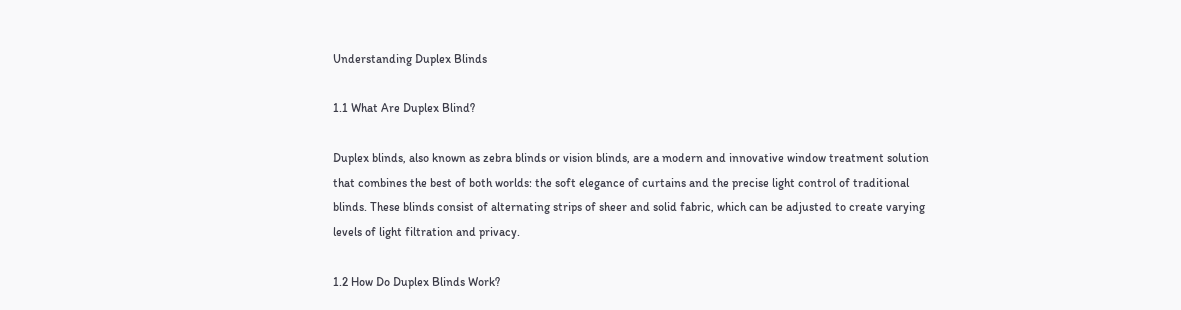Understanding Duplex Blinds

1.1 What Are Duplex Blind?

Duplex blinds, also known as zebra blinds or vision blinds, are a modern and innovative window treatment solution that combines the best of both worlds: the soft elegance of curtains and the precise light control of traditional blinds. These blinds consist of alternating strips of sheer and solid fabric, which can be adjusted to create varying levels of light filtration and privacy.

1.2 How Do Duplex Blinds Work?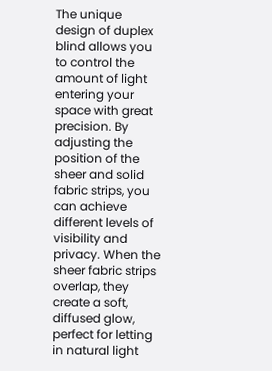The unique design of duplex blind allows you to control the amount of light entering your space with great precision. By adjusting the position of the sheer and solid fabric strips, you can achieve different levels of visibility and privacy. When the sheer fabric strips overlap, they create a soft, diffused glow, perfect for letting in natural light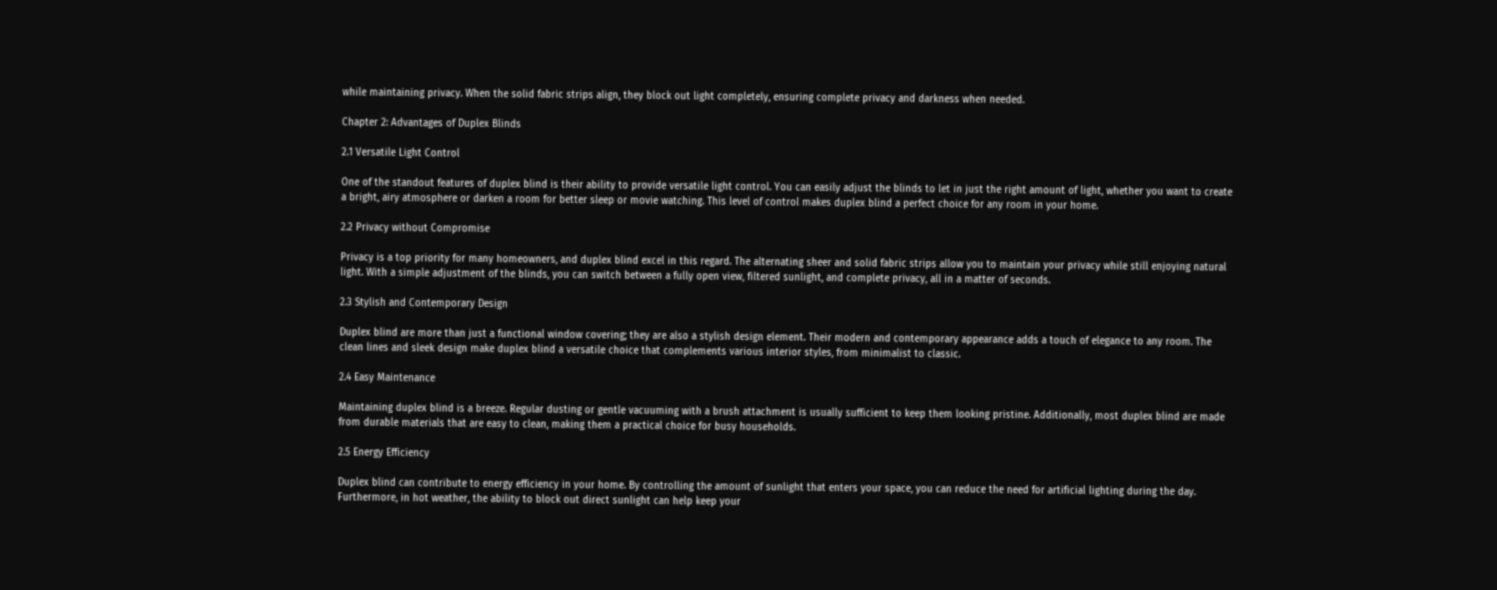while maintaining privacy. When the solid fabric strips align, they block out light completely, ensuring complete privacy and darkness when needed.

Chapter 2: Advantages of Duplex Blinds

2.1 Versatile Light Control

One of the standout features of duplex blind is their ability to provide versatile light control. You can easily adjust the blinds to let in just the right amount of light, whether you want to create a bright, airy atmosphere or darken a room for better sleep or movie watching. This level of control makes duplex blind a perfect choice for any room in your home.

2.2 Privacy without Compromise

Privacy is a top priority for many homeowners, and duplex blind excel in this regard. The alternating sheer and solid fabric strips allow you to maintain your privacy while still enjoying natural light. With a simple adjustment of the blinds, you can switch between a fully open view, filtered sunlight, and complete privacy, all in a matter of seconds.

2.3 Stylish and Contemporary Design

Duplex blind are more than just a functional window covering; they are also a stylish design element. Their modern and contemporary appearance adds a touch of elegance to any room. The clean lines and sleek design make duplex blind a versatile choice that complements various interior styles, from minimalist to classic.

2.4 Easy Maintenance

Maintaining duplex blind is a breeze. Regular dusting or gentle vacuuming with a brush attachment is usually sufficient to keep them looking pristine. Additionally, most duplex blind are made from durable materials that are easy to clean, making them a practical choice for busy households.

2.5 Energy Efficiency

Duplex blind can contribute to energy efficiency in your home. By controlling the amount of sunlight that enters your space, you can reduce the need for artificial lighting during the day. Furthermore, in hot weather, the ability to block out direct sunlight can help keep your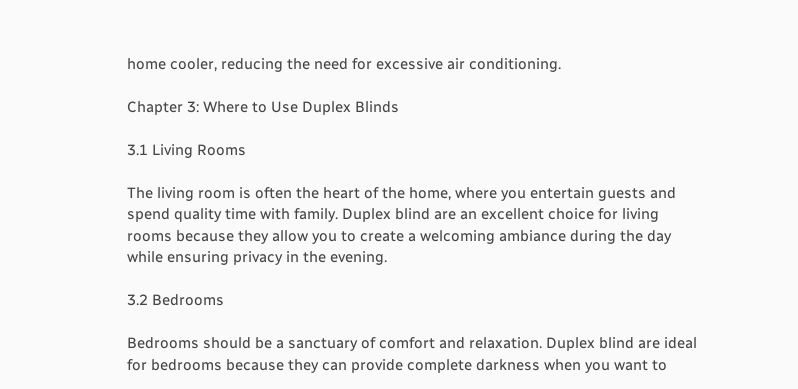home cooler, reducing the need for excessive air conditioning.

Chapter 3: Where to Use Duplex Blinds

3.1 Living Rooms

The living room is often the heart of the home, where you entertain guests and spend quality time with family. Duplex blind are an excellent choice for living rooms because they allow you to create a welcoming ambiance during the day while ensuring privacy in the evening.

3.2 Bedrooms

Bedrooms should be a sanctuary of comfort and relaxation. Duplex blind are ideal for bedrooms because they can provide complete darkness when you want to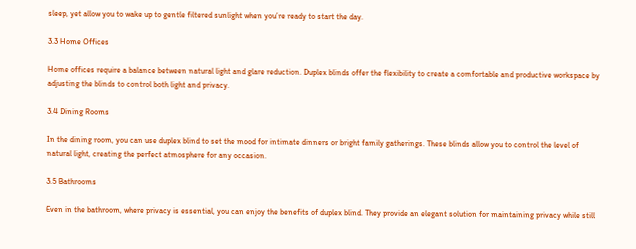sleep, yet allow you to wake up to gentle filtered sunlight when you’re ready to start the day.

3.3 Home Offices

Home offices require a balance between natural light and glare reduction. Duplex blinds offer the flexibility to create a comfortable and productive workspace by adjusting the blinds to control both light and privacy.

3.4 Dining Rooms

In the dining room, you can use duplex blind to set the mood for intimate dinners or bright family gatherings. These blinds allow you to control the level of natural light, creating the perfect atmosphere for any occasion.

3.5 Bathrooms

Even in the bathroom, where privacy is essential, you can enjoy the benefits of duplex blind. They provide an elegant solution for maintaining privacy while still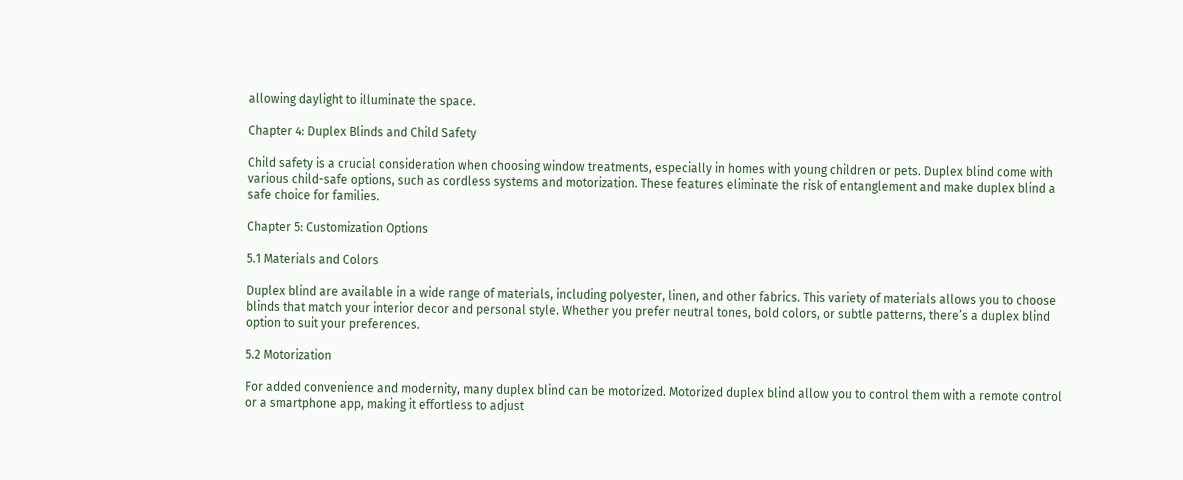allowing daylight to illuminate the space.

Chapter 4: Duplex Blinds and Child Safety

Child safety is a crucial consideration when choosing window treatments, especially in homes with young children or pets. Duplex blind come with various child-safe options, such as cordless systems and motorization. These features eliminate the risk of entanglement and make duplex blind a safe choice for families.

Chapter 5: Customization Options

5.1 Materials and Colors

Duplex blind are available in a wide range of materials, including polyester, linen, and other fabrics. This variety of materials allows you to choose blinds that match your interior decor and personal style. Whether you prefer neutral tones, bold colors, or subtle patterns, there’s a duplex blind option to suit your preferences.

5.2 Motorization

For added convenience and modernity, many duplex blind can be motorized. Motorized duplex blind allow you to control them with a remote control or a smartphone app, making it effortless to adjust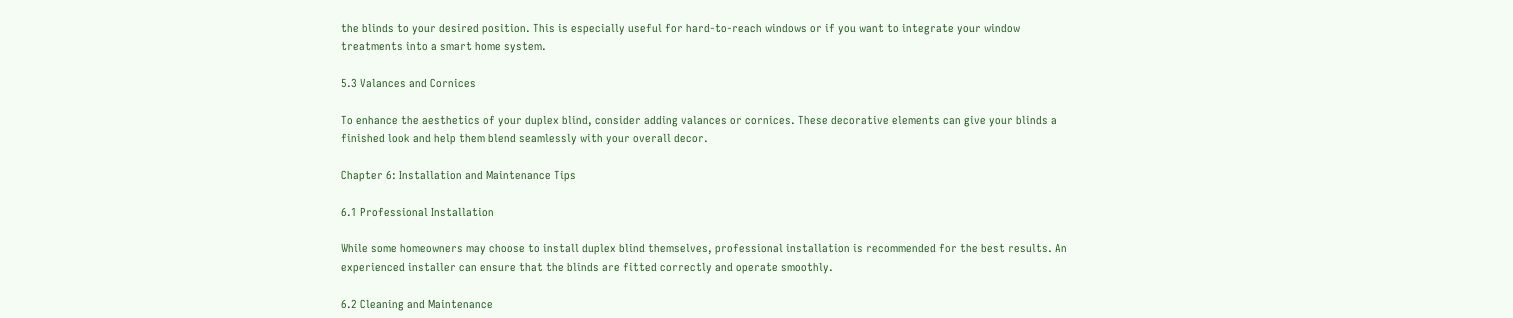the blinds to your desired position. This is especially useful for hard-to-reach windows or if you want to integrate your window treatments into a smart home system.

5.3 Valances and Cornices

To enhance the aesthetics of your duplex blind, consider adding valances or cornices. These decorative elements can give your blinds a finished look and help them blend seamlessly with your overall decor.

Chapter 6: Installation and Maintenance Tips

6.1 Professional Installation

While some homeowners may choose to install duplex blind themselves, professional installation is recommended for the best results. An experienced installer can ensure that the blinds are fitted correctly and operate smoothly.

6.2 Cleaning and Maintenance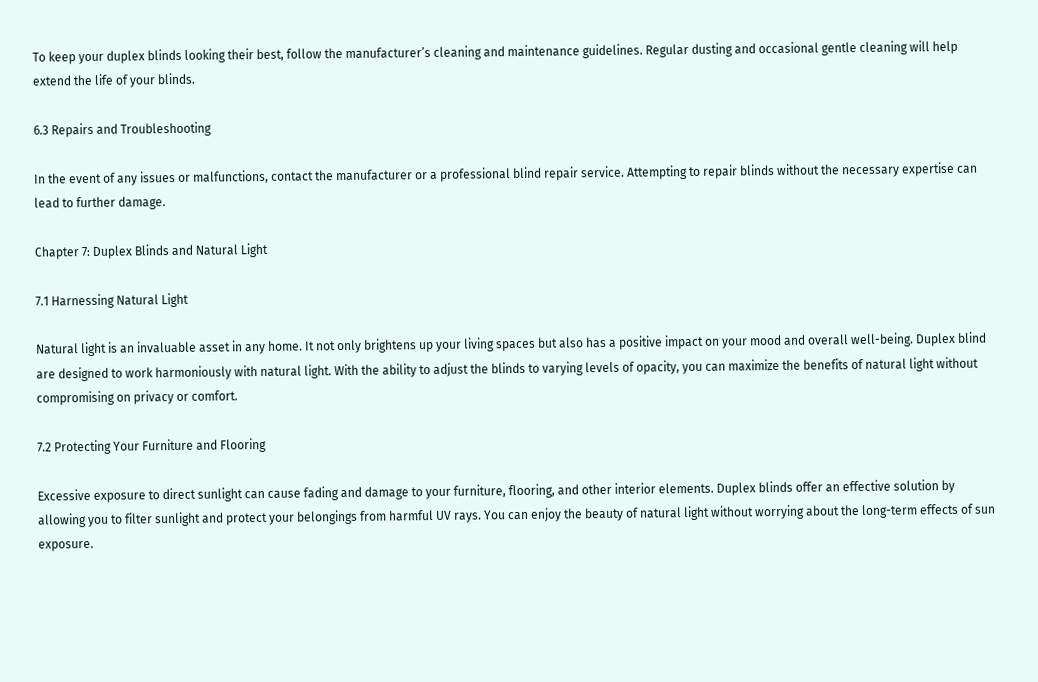To keep your duplex blinds looking their best, follow the manufacturer’s cleaning and maintenance guidelines. Regular dusting and occasional gentle cleaning will help extend the life of your blinds.

6.3 Repairs and Troubleshooting

In the event of any issues or malfunctions, contact the manufacturer or a professional blind repair service. Attempting to repair blinds without the necessary expertise can lead to further damage.

Chapter 7: Duplex Blinds and Natural Light

7.1 Harnessing Natural Light

Natural light is an invaluable asset in any home. It not only brightens up your living spaces but also has a positive impact on your mood and overall well-being. Duplex blind are designed to work harmoniously with natural light. With the ability to adjust the blinds to varying levels of opacity, you can maximize the benefits of natural light without compromising on privacy or comfort.

7.2 Protecting Your Furniture and Flooring

Excessive exposure to direct sunlight can cause fading and damage to your furniture, flooring, and other interior elements. Duplex blinds offer an effective solution by allowing you to filter sunlight and protect your belongings from harmful UV rays. You can enjoy the beauty of natural light without worrying about the long-term effects of sun exposure.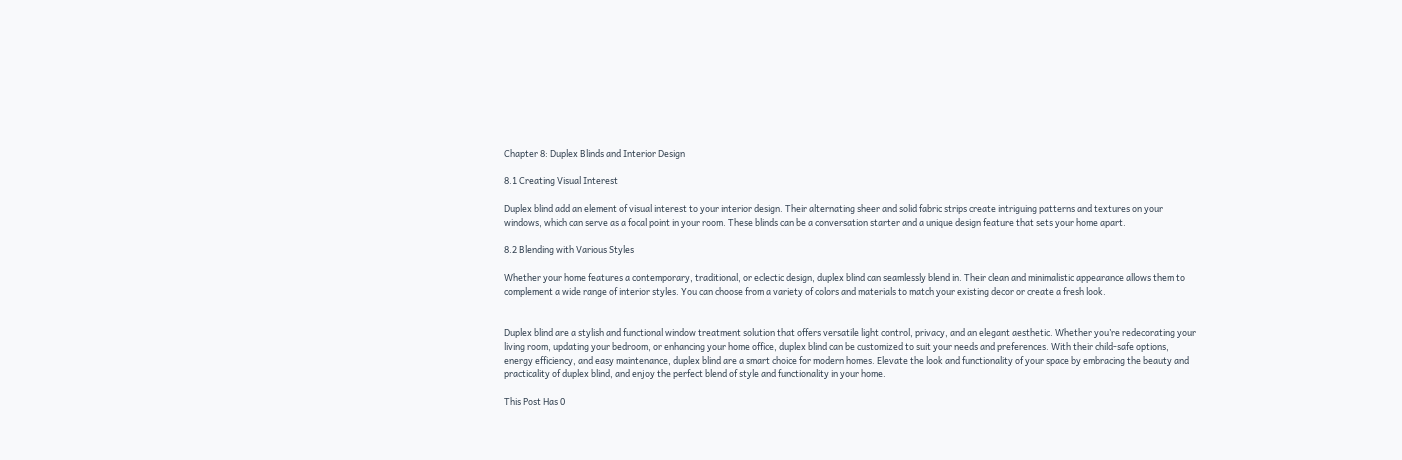Chapter 8: Duplex Blinds and Interior Design

8.1 Creating Visual Interest

Duplex blind add an element of visual interest to your interior design. Their alternating sheer and solid fabric strips create intriguing patterns and textures on your windows, which can serve as a focal point in your room. These blinds can be a conversation starter and a unique design feature that sets your home apart.

8.2 Blending with Various Styles

Whether your home features a contemporary, traditional, or eclectic design, duplex blind can seamlessly blend in. Their clean and minimalistic appearance allows them to complement a wide range of interior styles. You can choose from a variety of colors and materials to match your existing decor or create a fresh look.


Duplex blind are a stylish and functional window treatment solution that offers versatile light control, privacy, and an elegant aesthetic. Whether you’re redecorating your living room, updating your bedroom, or enhancing your home office, duplex blind can be customized to suit your needs and preferences. With their child-safe options, energy efficiency, and easy maintenance, duplex blind are a smart choice for modern homes. Elevate the look and functionality of your space by embracing the beauty and practicality of duplex blind, and enjoy the perfect blend of style and functionality in your home.

This Post Has 0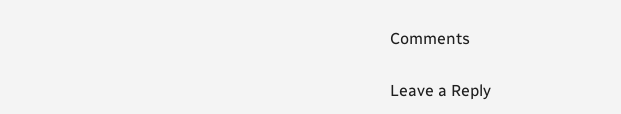Comments

Leave a Reply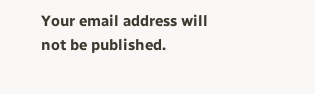Your email address will not be published.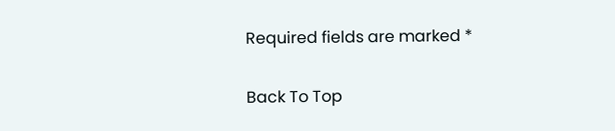Required fields are marked *

Back To Top